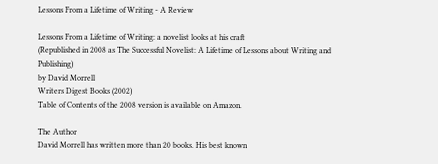Lessons From a Lifetime of Writing - A Review

Lessons From a Lifetime of Writing: a novelist looks at his craft
(Republished in 2008 as The Successful Novelist: A Lifetime of Lessons about Writing and Publishing)
by David Morrell
Writers Digest Books (2002)
Table of Contents of the 2008 version is available on Amazon.

The Author
David Morrell has written more than 20 books. His best known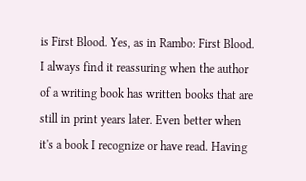is First Blood. Yes, as in Rambo: First Blood. I always find it reassuring when the author of a writing book has written books that are still in print years later. Even better when it's a book I recognize or have read. Having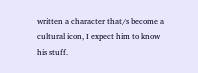written a character that/s become a cultural icon, I expect him to know his stuff.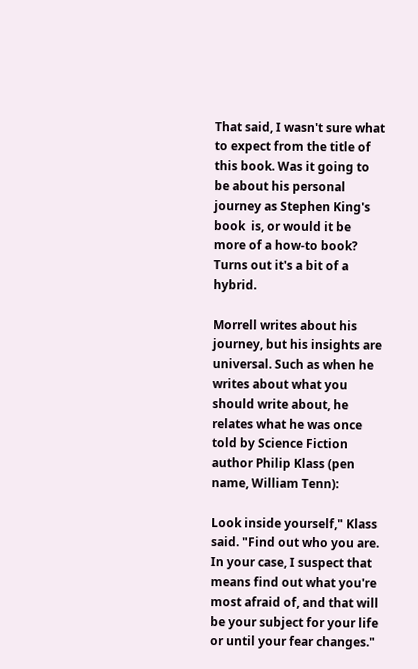That said, I wasn't sure what to expect from the title of this book. Was it going to be about his personal journey as Stephen King's book  is, or would it be more of a how-to book? Turns out it's a bit of a hybrid.

Morrell writes about his journey, but his insights are universal. Such as when he writes about what you should write about, he relates what he was once told by Science Fiction author Philip Klass (pen name, William Tenn):

Look inside yourself," Klass said. "Find out who you are. In your case, I suspect that means find out what you're most afraid of, and that will be your subject for your life or until your fear changes."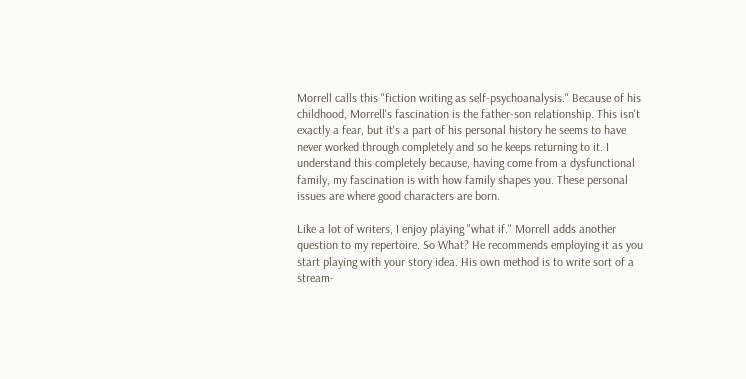Morrell calls this "fiction writing as self-psychoanalysis." Because of his childhood, Morrell's fascination is the father-son relationship. This isn't exactly a fear, but it's a part of his personal history he seems to have never worked through completely and so he keeps returning to it. I understand this completely because, having come from a dysfunctional family, my fascination is with how family shapes you. These personal issues are where good characters are born.

Like a lot of writers, I enjoy playing "what if." Morrell adds another question to my repertoire. So What? He recommends employing it as you start playing with your story idea. His own method is to write sort of a stream-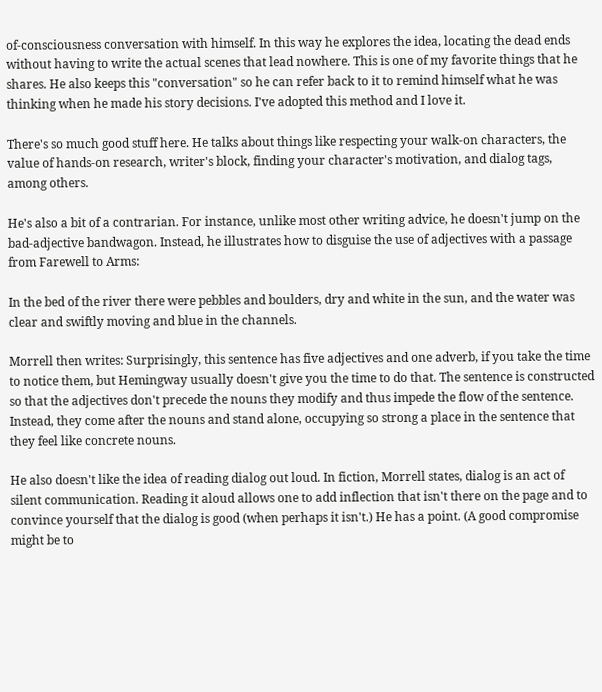of-consciousness conversation with himself. In this way he explores the idea, locating the dead ends without having to write the actual scenes that lead nowhere. This is one of my favorite things that he shares. He also keeps this "conversation" so he can refer back to it to remind himself what he was thinking when he made his story decisions. I've adopted this method and I love it.

There's so much good stuff here. He talks about things like respecting your walk-on characters, the value of hands-on research, writer's block, finding your character's motivation, and dialog tags, among others.

He's also a bit of a contrarian. For instance, unlike most other writing advice, he doesn't jump on the bad-adjective bandwagon. Instead, he illustrates how to disguise the use of adjectives with a passage from Farewell to Arms:

In the bed of the river there were pebbles and boulders, dry and white in the sun, and the water was clear and swiftly moving and blue in the channels.

Morrell then writes: Surprisingly, this sentence has five adjectives and one adverb, if you take the time to notice them, but Hemingway usually doesn't give you the time to do that. The sentence is constructed so that the adjectives don't precede the nouns they modify and thus impede the flow of the sentence. Instead, they come after the nouns and stand alone, occupying so strong a place in the sentence that they feel like concrete nouns.

He also doesn't like the idea of reading dialog out loud. In fiction, Morrell states, dialog is an act of silent communication. Reading it aloud allows one to add inflection that isn't there on the page and to convince yourself that the dialog is good (when perhaps it isn't.) He has a point. (A good compromise might be to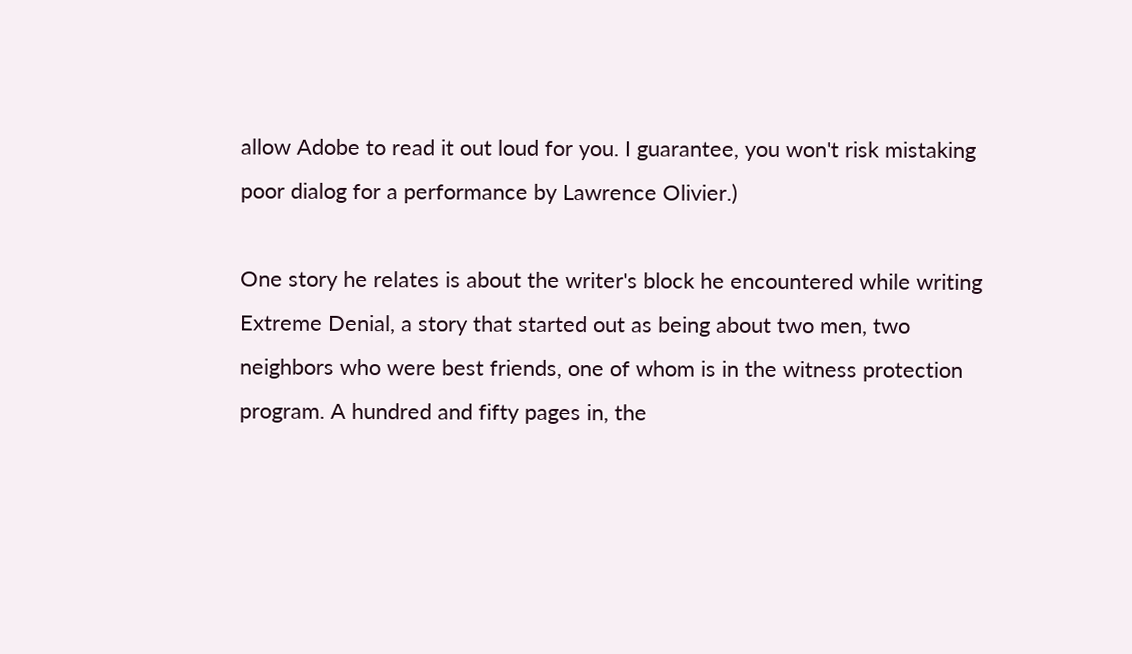allow Adobe to read it out loud for you. I guarantee, you won't risk mistaking poor dialog for a performance by Lawrence Olivier.)

One story he relates is about the writer's block he encountered while writing Extreme Denial, a story that started out as being about two men, two neighbors who were best friends, one of whom is in the witness protection program. A hundred and fifty pages in, the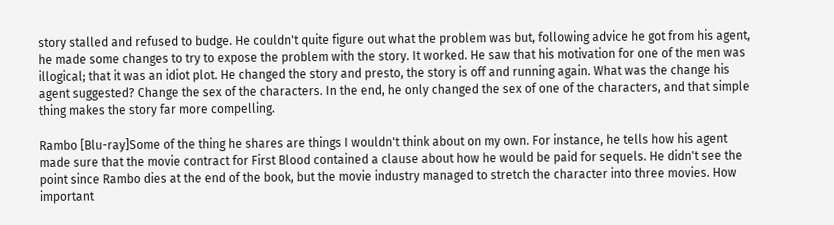story stalled and refused to budge. He couldn't quite figure out what the problem was but, following advice he got from his agent, he made some changes to try to expose the problem with the story. It worked. He saw that his motivation for one of the men was illogical; that it was an idiot plot. He changed the story and presto, the story is off and running again. What was the change his agent suggested? Change the sex of the characters. In the end, he only changed the sex of one of the characters, and that simple thing makes the story far more compelling.

Rambo [Blu-ray]Some of the thing he shares are things I wouldn't think about on my own. For instance, he tells how his agent made sure that the movie contract for First Blood contained a clause about how he would be paid for sequels. He didn't see the point since Rambo dies at the end of the book, but the movie industry managed to stretch the character into three movies. How important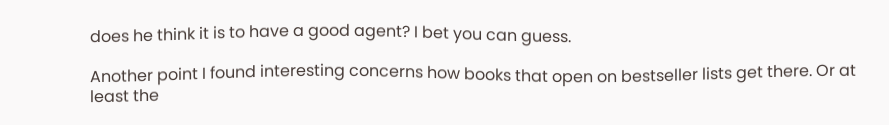does he think it is to have a good agent? I bet you can guess.

Another point I found interesting concerns how books that open on bestseller lists get there. Or at least the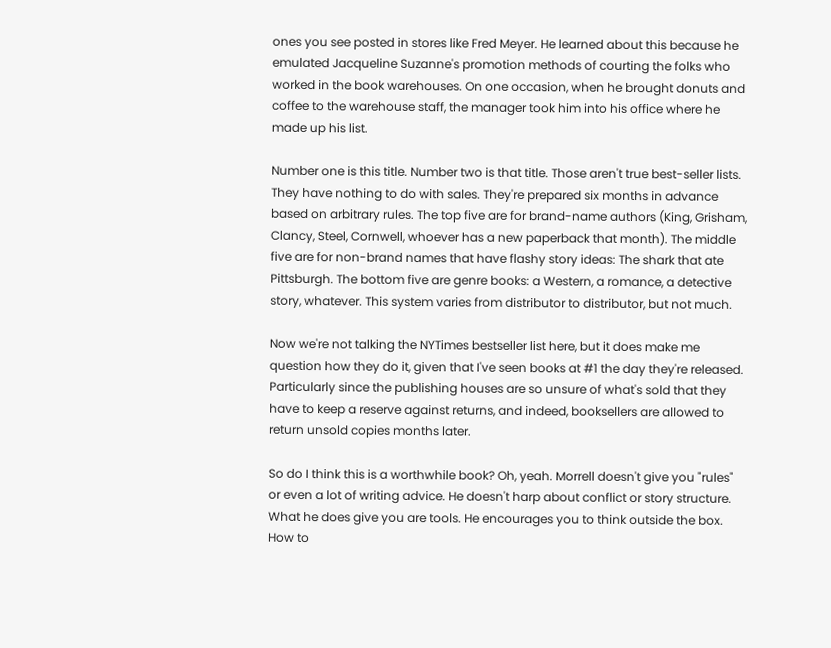ones you see posted in stores like Fred Meyer. He learned about this because he emulated Jacqueline Suzanne's promotion methods of courting the folks who worked in the book warehouses. On one occasion, when he brought donuts and coffee to the warehouse staff, the manager took him into his office where he made up his list.

Number one is this title. Number two is that title. Those aren't true best-seller lists. They have nothing to do with sales. They're prepared six months in advance based on arbitrary rules. The top five are for brand-name authors (King, Grisham, Clancy, Steel, Cornwell, whoever has a new paperback that month). The middle five are for non-brand names that have flashy story ideas: The shark that ate Pittsburgh. The bottom five are genre books: a Western, a romance, a detective story, whatever. This system varies from distributor to distributor, but not much.

Now we're not talking the NYTimes bestseller list here, but it does make me question how they do it, given that I've seen books at #1 the day they're released. Particularly since the publishing houses are so unsure of what's sold that they have to keep a reserve against returns, and indeed, booksellers are allowed to return unsold copies months later.

So do I think this is a worthwhile book? Oh, yeah. Morrell doesn't give you "rules" or even a lot of writing advice. He doesn't harp about conflict or story structure. What he does give you are tools. He encourages you to think outside the box. How to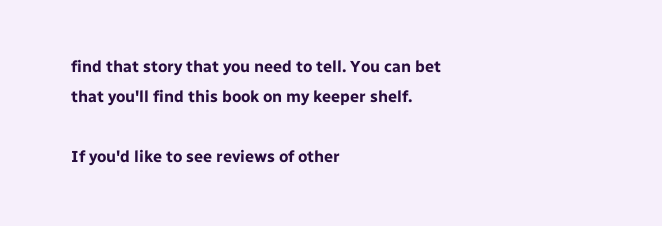find that story that you need to tell. You can bet that you'll find this book on my keeper shelf.

If you'd like to see reviews of other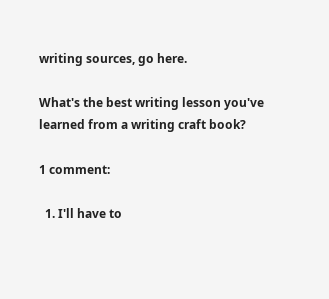writing sources, go here.

What's the best writing lesson you've learned from a writing craft book?

1 comment:

  1. I'll have to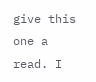give this one a read. I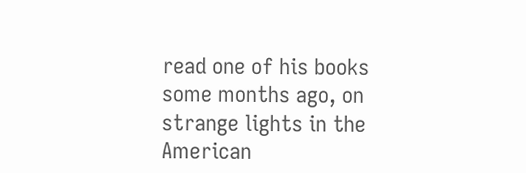read one of his books some months ago, on strange lights in the American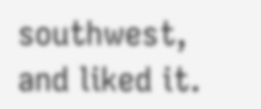southwest, and liked it.